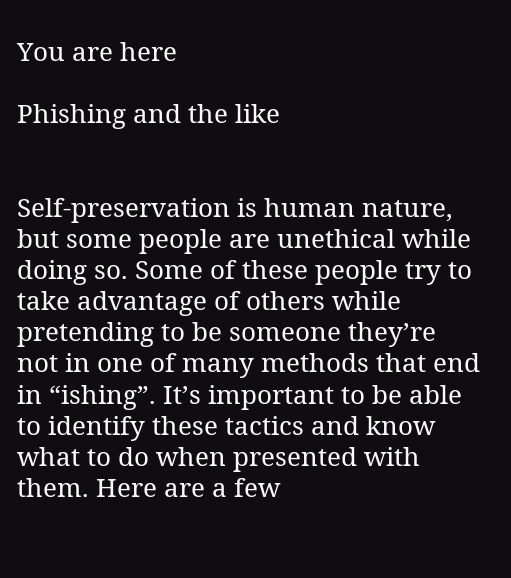You are here

Phishing and the like


Self-preservation is human nature, but some people are unethical while doing so. Some of these people try to take advantage of others while pretending to be someone they’re not in one of many methods that end in “ishing”. It’s important to be able to identify these tactics and know what to do when presented with them. Here are a few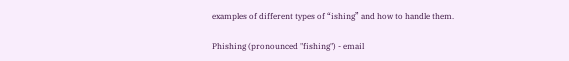examples of different types of “ishing” and how to handle them.

Phishing (pronounced "fishing") - email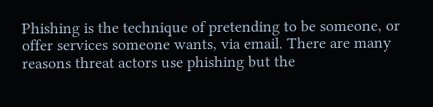Phishing is the technique of pretending to be someone, or offer services someone wants, via email. There are many reasons threat actors use phishing but the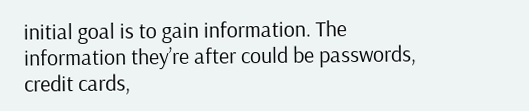initial goal is to gain information. The information they’re after could be passwords, credit cards,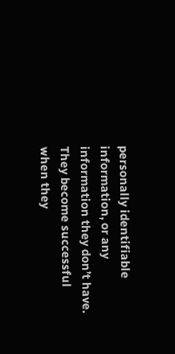personally identifiable information, or any information they don’t have. They become successful when they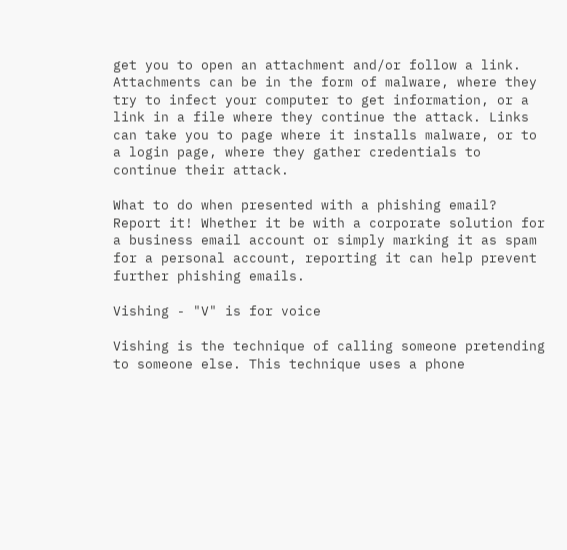get you to open an attachment and/or follow a link. Attachments can be in the form of malware, where they try to infect your computer to get information, or a link in a file where they continue the attack. Links can take you to page where it installs malware, or to a login page, where they gather credentials to continue their attack.

What to do when presented with a phishing email?  Report it! Whether it be with a corporate solution for a business email account or simply marking it as spam for a personal account, reporting it can help prevent further phishing emails.

Vishing - "V" is for voice

Vishing is the technique of calling someone pretending to someone else. This technique uses a phone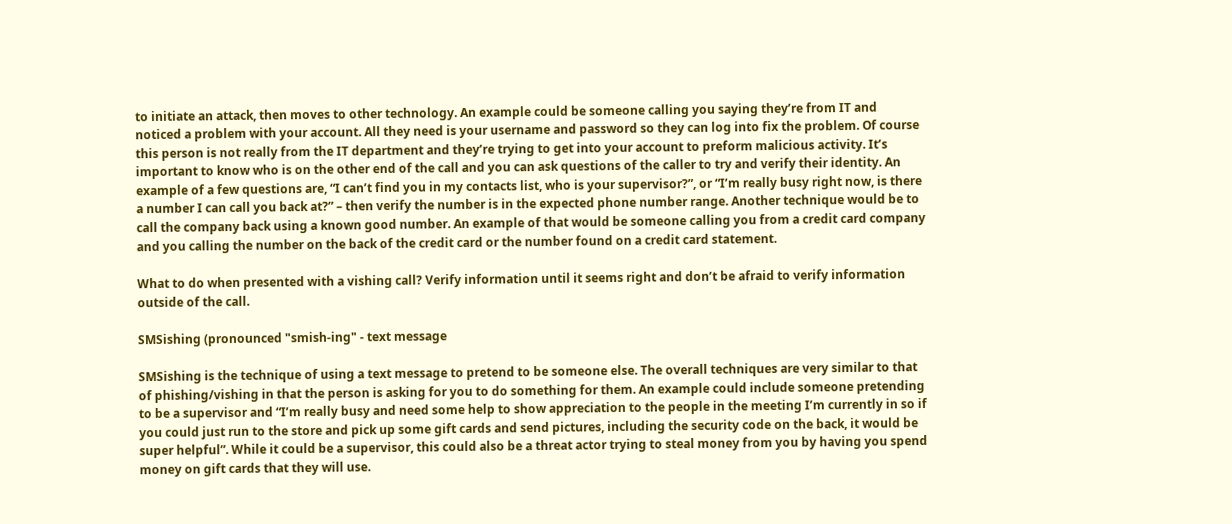to initiate an attack, then moves to other technology. An example could be someone calling you saying they’re from IT and noticed a problem with your account. All they need is your username and password so they can log into fix the problem. Of course this person is not really from the IT department and they’re trying to get into your account to preform malicious activity. It’s important to know who is on the other end of the call and you can ask questions of the caller to try and verify their identity. An example of a few questions are, “I can’t find you in my contacts list, who is your supervisor?”, or “I’m really busy right now, is there a number I can call you back at?” – then verify the number is in the expected phone number range. Another technique would be to call the company back using a known good number. An example of that would be someone calling you from a credit card company and you calling the number on the back of the credit card or the number found on a credit card statement.

What to do when presented with a vishing call? Verify information until it seems right and don’t be afraid to verify information outside of the call.

SMSishing (pronounced "smish-ing" - text message

SMSishing is the technique of using a text message to pretend to be someone else. The overall techniques are very similar to that of phishing/vishing in that the person is asking for you to do something for them. An example could include someone pretending to be a supervisor and “I’m really busy and need some help to show appreciation to the people in the meeting I’m currently in so if you could just run to the store and pick up some gift cards and send pictures, including the security code on the back, it would be super helpful”. While it could be a supervisor, this could also be a threat actor trying to steal money from you by having you spend money on gift cards that they will use.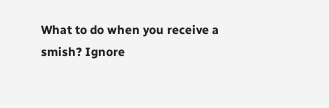What to do when you receive a smish? Ignore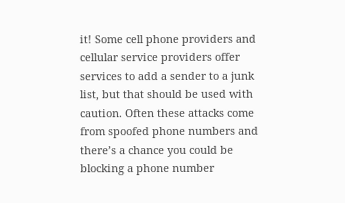it! Some cell phone providers and cellular service providers offer services to add a sender to a junk list, but that should be used with caution. Often these attacks come from spoofed phone numbers and there’s a chance you could be blocking a phone number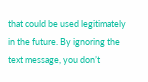that could be used legitimately in the future. By ignoring the text message, you don’t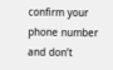confirm your phone number and don’t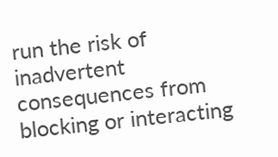run the risk of inadvertent consequences from blocking or interacting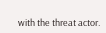with the threat actor.